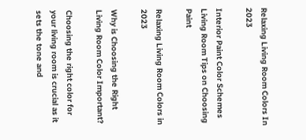Relaxing Living Room Colors In 2023

Interior Paint Color Schemes Living Room Tips on Choosing Paint

Relaxing Living Room Colors in 2023

Why is Choosing the Right Living Room Color Important?

Choosing the right color for your living room is crucial as it sets the tone and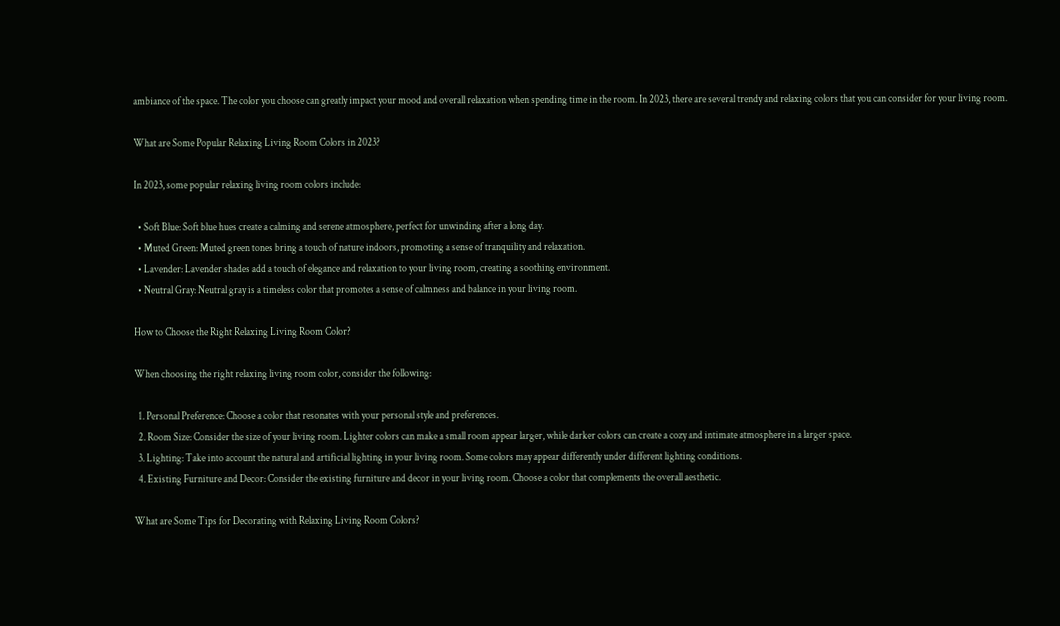ambiance of the space. The color you choose can greatly impact your mood and overall relaxation when spending time in the room. In 2023, there are several trendy and relaxing colors that you can consider for your living room.

What are Some Popular Relaxing Living Room Colors in 2023?

In 2023, some popular relaxing living room colors include:

  • Soft Blue: Soft blue hues create a calming and serene atmosphere, perfect for unwinding after a long day.
  • Muted Green: Muted green tones bring a touch of nature indoors, promoting a sense of tranquility and relaxation.
  • Lavender: Lavender shades add a touch of elegance and relaxation to your living room, creating a soothing environment.
  • Neutral Gray: Neutral gray is a timeless color that promotes a sense of calmness and balance in your living room.

How to Choose the Right Relaxing Living Room Color?

When choosing the right relaxing living room color, consider the following:

  1. Personal Preference: Choose a color that resonates with your personal style and preferences.
  2. Room Size: Consider the size of your living room. Lighter colors can make a small room appear larger, while darker colors can create a cozy and intimate atmosphere in a larger space.
  3. Lighting: Take into account the natural and artificial lighting in your living room. Some colors may appear differently under different lighting conditions.
  4. Existing Furniture and Decor: Consider the existing furniture and decor in your living room. Choose a color that complements the overall aesthetic.

What are Some Tips for Decorating with Relaxing Living Room Colors?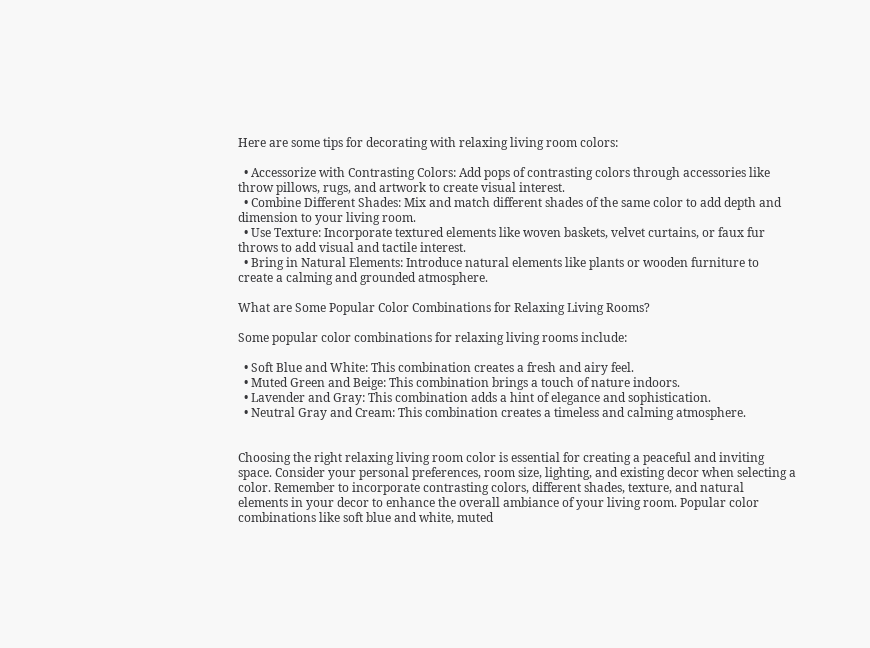Here are some tips for decorating with relaxing living room colors:

  • Accessorize with Contrasting Colors: Add pops of contrasting colors through accessories like throw pillows, rugs, and artwork to create visual interest.
  • Combine Different Shades: Mix and match different shades of the same color to add depth and dimension to your living room.
  • Use Texture: Incorporate textured elements like woven baskets, velvet curtains, or faux fur throws to add visual and tactile interest.
  • Bring in Natural Elements: Introduce natural elements like plants or wooden furniture to create a calming and grounded atmosphere.

What are Some Popular Color Combinations for Relaxing Living Rooms?

Some popular color combinations for relaxing living rooms include:

  • Soft Blue and White: This combination creates a fresh and airy feel.
  • Muted Green and Beige: This combination brings a touch of nature indoors.
  • Lavender and Gray: This combination adds a hint of elegance and sophistication.
  • Neutral Gray and Cream: This combination creates a timeless and calming atmosphere.


Choosing the right relaxing living room color is essential for creating a peaceful and inviting space. Consider your personal preferences, room size, lighting, and existing decor when selecting a color. Remember to incorporate contrasting colors, different shades, texture, and natural elements in your decor to enhance the overall ambiance of your living room. Popular color combinations like soft blue and white, muted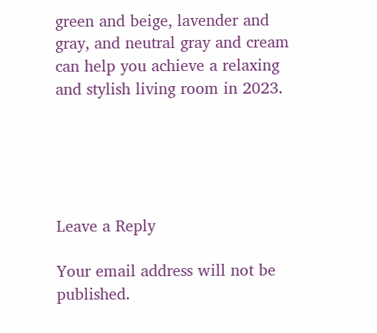green and beige, lavender and gray, and neutral gray and cream can help you achieve a relaxing and stylish living room in 2023.





Leave a Reply

Your email address will not be published.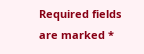Required fields are marked *